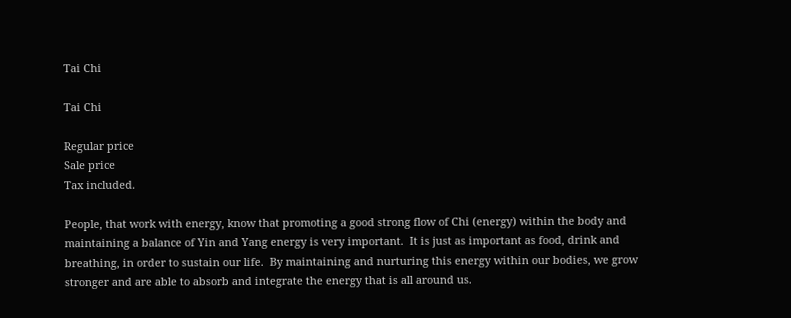Tai Chi

Tai Chi

Regular price
Sale price
Tax included.

People, that work with energy, know that promoting a good strong flow of Chi (energy) within the body and maintaining a balance of Yin and Yang energy is very important.  It is just as important as food, drink and breathing, in order to sustain our life.  By maintaining and nurturing this energy within our bodies, we grow stronger and are able to absorb and integrate the energy that is all around us.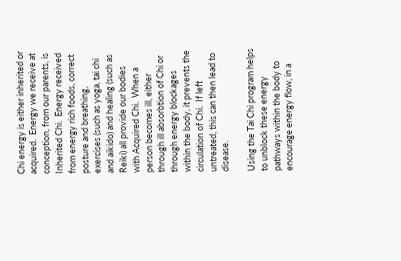Chi energy is either inherited or acquired.  Energy we receive at conception, from our parents, is Inherited Chi.  Energy received from energy rich foods, correct posture and breathing, exercises (such as yoga, tai chi and aikido) and healing (such as Reiki) all provide our bodies with Acquired Chi.  When a person becomes ill, either through ill absorbtion of Chi or through energy blockages within the body, it prevents the circulation of Chi.  If left untreated, this can then lead to disease.

Using the Tai Chi program helps to unblock these energy pathways within the body to encourage energy flow, in a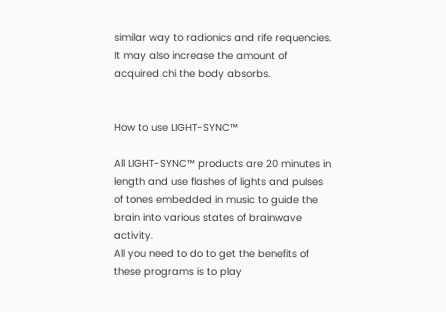similar way to radionics and rife requencies.  It may also increase the amount of acquired chi the body absorbs.


How to use LIGHT-SYNC™

All LIGHT-SYNC™ products are 20 minutes in length and use flashes of lights and pulses of tones embedded in music to guide the brain into various states of brainwave activity.
All you need to do to get the benefits of these programs is to play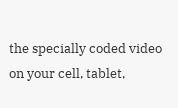the specially coded video on your cell, tablet,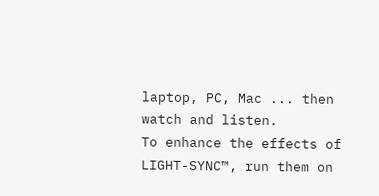laptop, PC, Mac ... then watch and listen.
To enhance the effects of LIGHT-SYNC™, run them on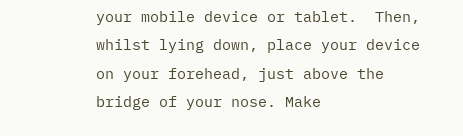your mobile device or tablet.  Then, whilst lying down, place your device on your forehead, just above the bridge of your nose. Make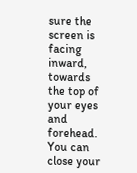sure the screen is facing inward, towards the top of your eyes and forehead.  You can close your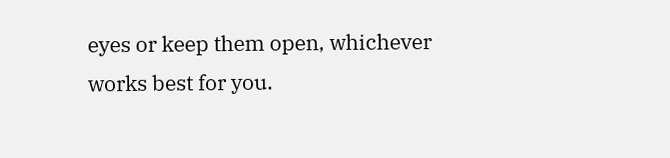eyes or keep them open, whichever works best for you.